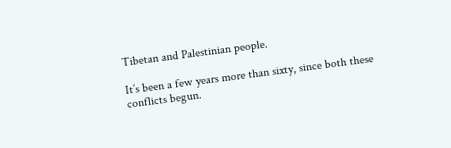Tibetan and Palestinian people.

It’s been a few years more than sixty, since both these conflicts begun.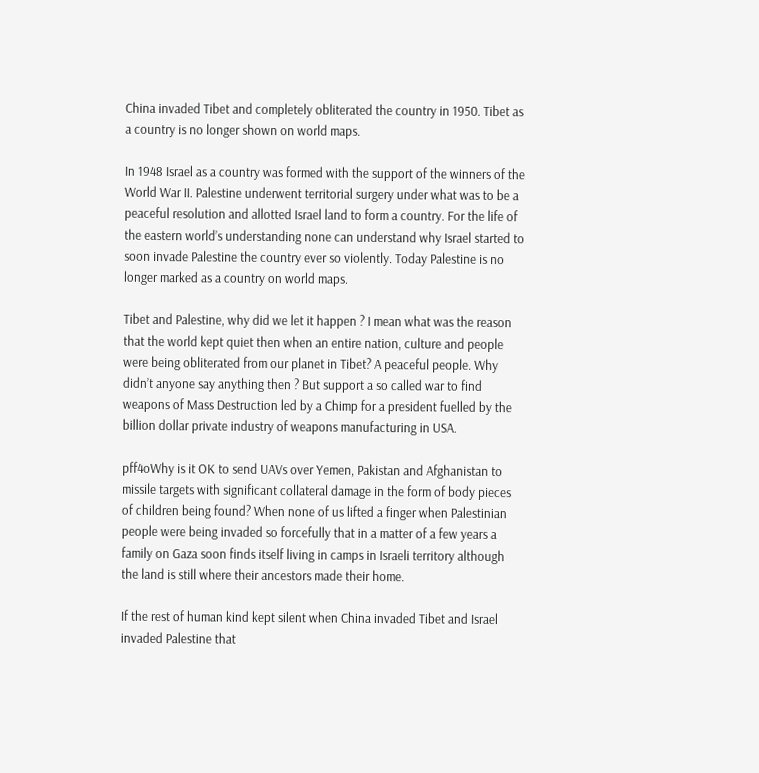China invaded Tibet and completely obliterated the country in 1950. Tibet as a country is no longer shown on world maps.

In 1948 Israel as a country was formed with the support of the winners of the World War II. Palestine underwent territorial surgery under what was to be a peaceful resolution and allotted Israel land to form a country. For the life of the eastern world’s understanding none can understand why Israel started to soon invade Palestine the country ever so violently. Today Palestine is no longer marked as a country on world maps.

Tibet and Palestine, why did we let it happen ? I mean what was the reason that the world kept quiet then when an entire nation, culture and people were being obliterated from our planet in Tibet? A peaceful people. Why didn’t anyone say anything then ? But support a so called war to find weapons of Mass Destruction led by a Chimp for a president fuelled by the billion dollar private industry of weapons manufacturing in USA.

pff4oWhy is it OK to send UAVs over Yemen, Pakistan and Afghanistan to missile targets with significant collateral damage in the form of body pieces of children being found? When none of us lifted a finger when Palestinian people were being invaded so forcefully that in a matter of a few years a family on Gaza soon finds itself living in camps in Israeli territory although the land is still where their ancestors made their home.

If the rest of human kind kept silent when China invaded Tibet and Israel invaded Palestine that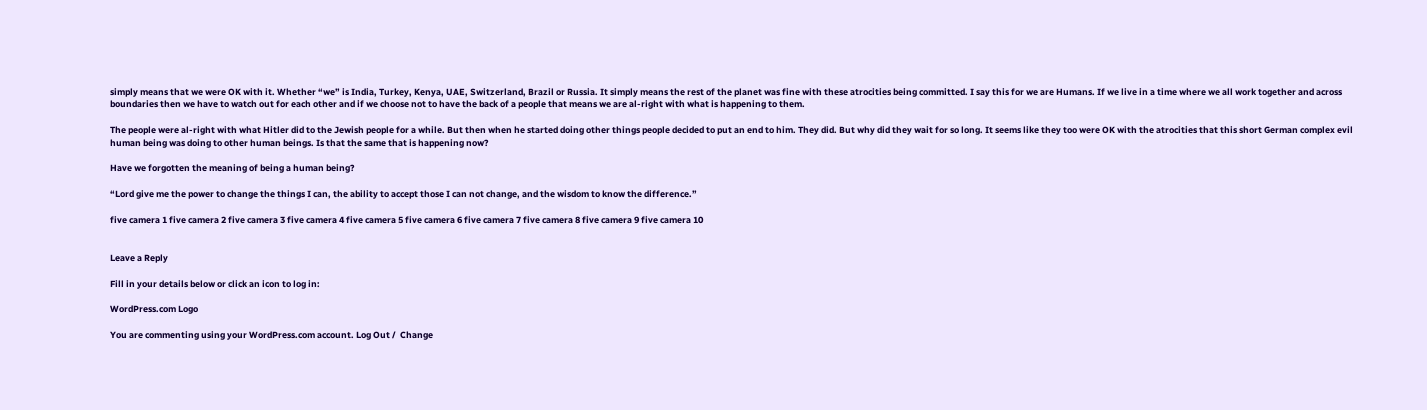simply means that we were OK with it. Whether “we” is India, Turkey, Kenya, UAE, Switzerland, Brazil or Russia. It simply means the rest of the planet was fine with these atrocities being committed. I say this for we are Humans. If we live in a time where we all work together and across boundaries then we have to watch out for each other and if we choose not to have the back of a people that means we are al-right with what is happening to them.

The people were al-right with what Hitler did to the Jewish people for a while. But then when he started doing other things people decided to put an end to him. They did. But why did they wait for so long. It seems like they too were OK with the atrocities that this short German complex evil human being was doing to other human beings. Is that the same that is happening now?

Have we forgotten the meaning of being a human being?

“Lord give me the power to change the things I can, the ability to accept those I can not change, and the wisdom to know the difference.”

five camera 1 five camera 2 five camera 3 five camera 4 five camera 5 five camera 6 five camera 7 five camera 8 five camera 9 five camera 10


Leave a Reply

Fill in your details below or click an icon to log in:

WordPress.com Logo

You are commenting using your WordPress.com account. Log Out /  Change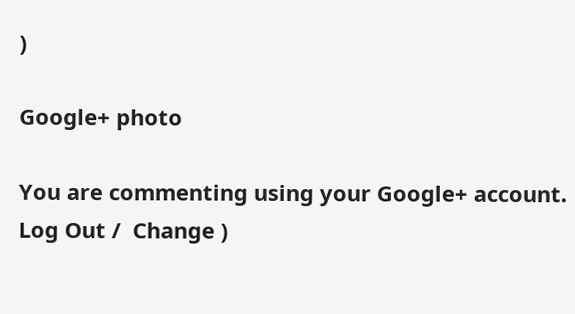)

Google+ photo

You are commenting using your Google+ account. Log Out /  Change )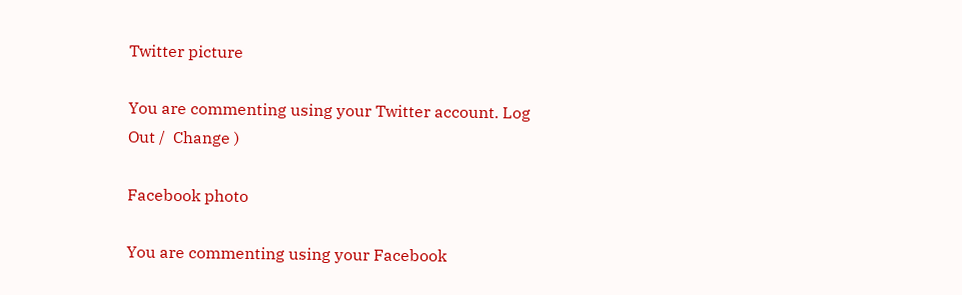Twitter picture

You are commenting using your Twitter account. Log Out /  Change )

Facebook photo

You are commenting using your Facebook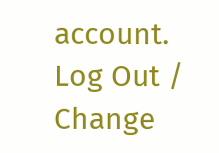account. Log Out /  Change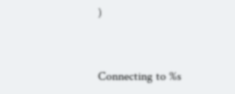)


Connecting to %s